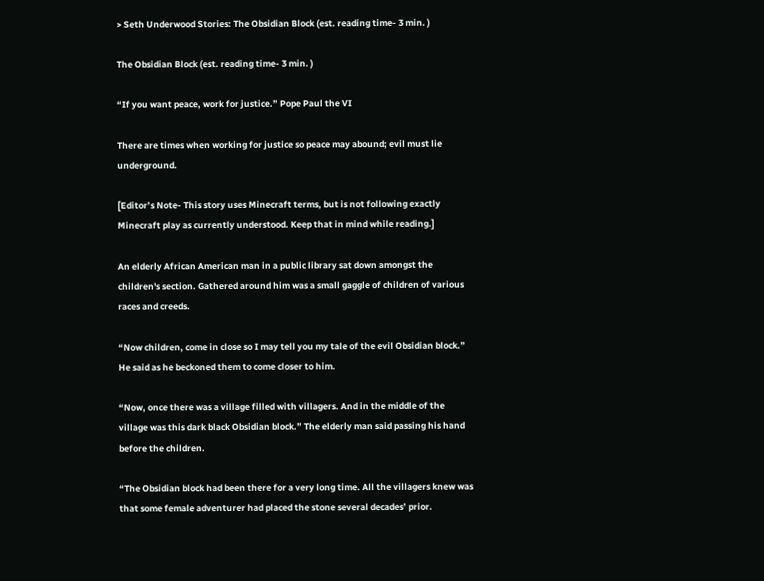> Seth Underwood Stories: The Obsidian Block (est. reading time- 3 min. )

The Obsidian Block (est. reading time- 3 min. )

“If you want peace, work for justice.” Pope Paul the VI

There are times when working for justice so peace may abound; evil must lie underground.

[Editor’s Note- This story uses Minecraft terms, but is not following exactly Minecraft play as currently understood. Keep that in mind while reading.]

An elderly African American man in a public library sat down amongst the children's section. Gathered around him was a small gaggle of children of various races and creeds.

“Now children, come in close so I may tell you my tale of the evil Obsidian block.” He said as he beckoned them to come closer to him.

“Now, once there was a village filled with villagers. And in the middle of the village was this dark black Obsidian block.” The elderly man said passing his hand before the children.

“The Obsidian block had been there for a very long time. All the villagers knew was that some female adventurer had placed the stone several decades’ prior.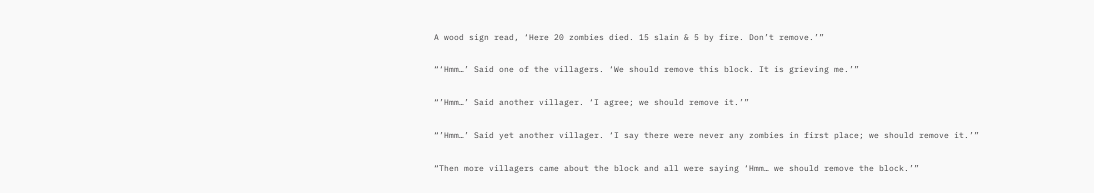A wood sign read, ‘Here 20 zombies died. 15 slain & 5 by fire. Don’t remove.’”

“‘Hmm…’ Said one of the villagers. ‘We should remove this block. It is grieving me.’”

“’Hmm…’ Said another villager. ‘I agree; we should remove it.’”

“’Hmm…’ Said yet another villager. ‘I say there were never any zombies in first place; we should remove it.’”

“Then more villagers came about the block and all were saying ‘Hmm… we should remove the block.’”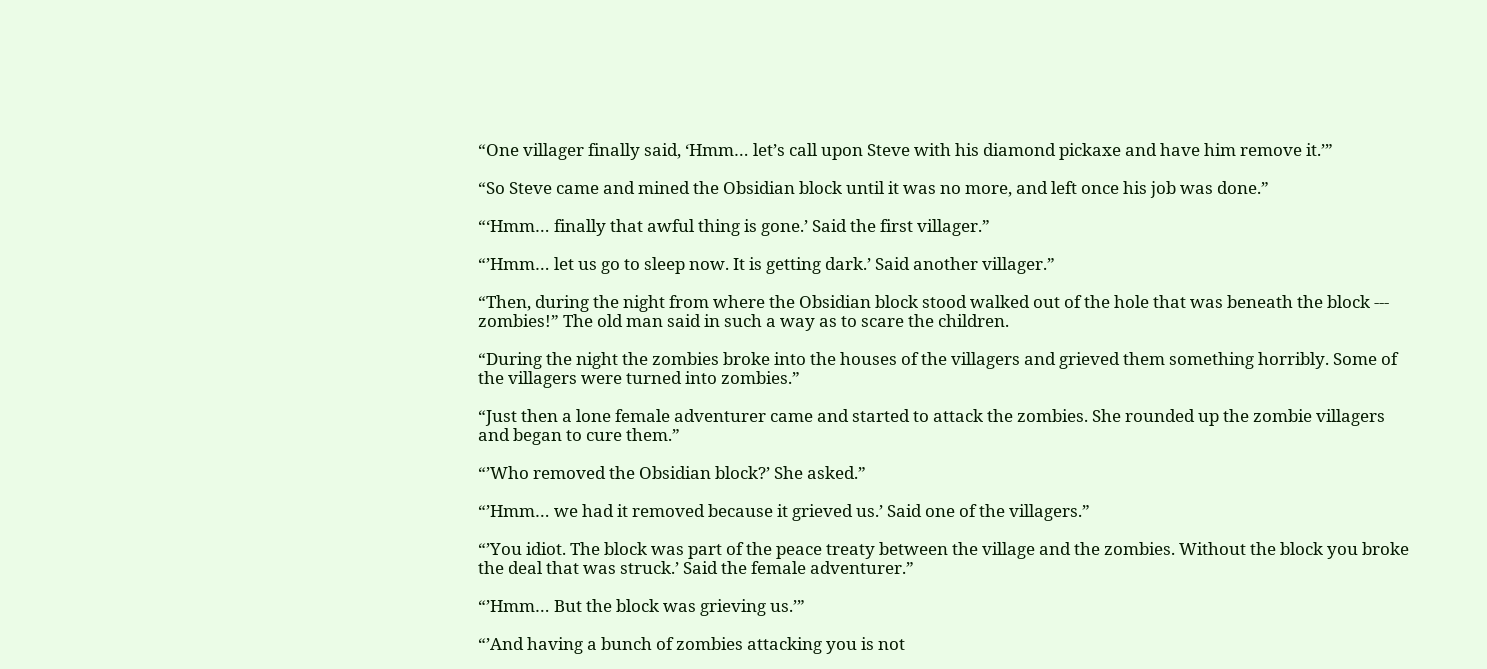“One villager finally said, ‘Hmm… let’s call upon Steve with his diamond pickaxe and have him remove it.’”

“So Steve came and mined the Obsidian block until it was no more, and left once his job was done.”

“‘Hmm… finally that awful thing is gone.’ Said the first villager.”

“’Hmm… let us go to sleep now. It is getting dark.’ Said another villager.”

“Then, during the night from where the Obsidian block stood walked out of the hole that was beneath the block --- zombies!” The old man said in such a way as to scare the children.

“During the night the zombies broke into the houses of the villagers and grieved them something horribly. Some of the villagers were turned into zombies.”

“Just then a lone female adventurer came and started to attack the zombies. She rounded up the zombie villagers and began to cure them.”

“’Who removed the Obsidian block?’ She asked.”

“’Hmm… we had it removed because it grieved us.’ Said one of the villagers.”

“’You idiot. The block was part of the peace treaty between the village and the zombies. Without the block you broke the deal that was struck.’ Said the female adventurer.”

“’Hmm… But the block was grieving us.’”

“’And having a bunch of zombies attacking you is not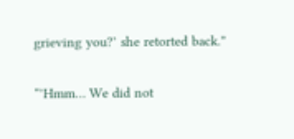grieving you?’ she retorted back.”

“’Hmm… We did not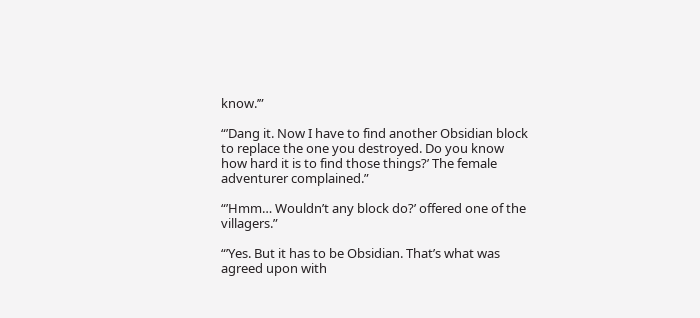know.’”

“’Dang it. Now I have to find another Obsidian block to replace the one you destroyed. Do you know how hard it is to find those things?’ The female adventurer complained.”

“’Hmm… Wouldn’t any block do?’ offered one of the villagers.”

“’Yes. But it has to be Obsidian. That’s what was agreed upon with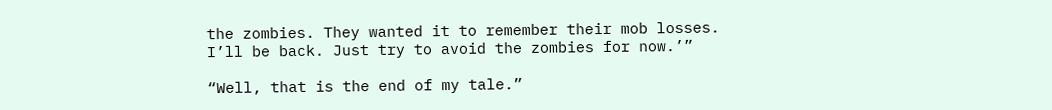the zombies. They wanted it to remember their mob losses. I’ll be back. Just try to avoid the zombies for now.’”

“Well, that is the end of my tale.”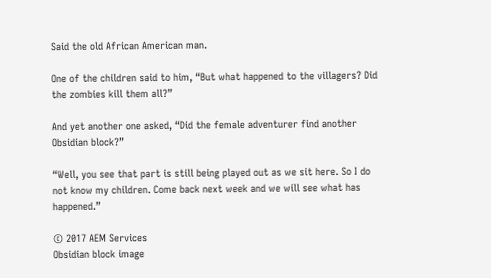Said the old African American man.

One of the children said to him, “But what happened to the villagers? Did the zombies kill them all?”

And yet another one asked, “Did the female adventurer find another Obsidian block?”

“Well, you see that part is still being played out as we sit here. So I do not know my children. Come back next week and we will see what has happened.”

© 2017 AEM Services
Obsidian block image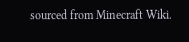sourced from Minecraft Wiki.